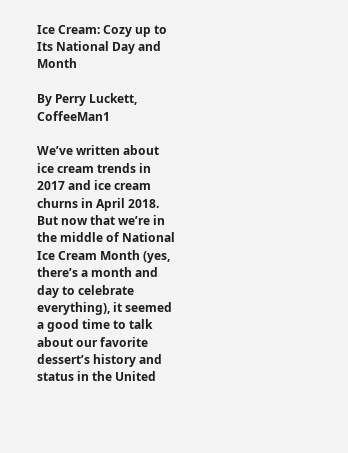Ice Cream: Cozy up to Its National Day and Month

By Perry Luckett, CoffeeMan1

We’ve written about ice cream trends in 2017 and ice cream churns in April 2018. But now that we’re in the middle of National Ice Cream Month (yes, there’s a month and day to celebrate everything), it seemed a good time to talk about our favorite dessert’s history and status in the United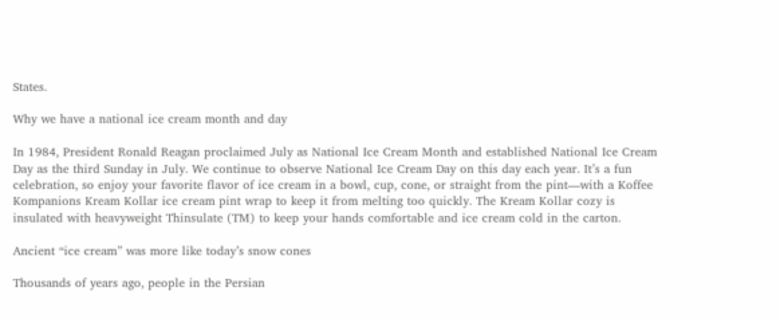States.

Why we have a national ice cream month and day

In 1984, President Ronald Reagan proclaimed July as National Ice Cream Month and established National Ice Cream Day as the third Sunday in July. We continue to observe National Ice Cream Day on this day each year. It’s a fun celebration, so enjoy your favorite flavor of ice cream in a bowl, cup, cone, or straight from the pint—with a Koffee Kompanions Kream Kollar ice cream pint wrap to keep it from melting too quickly. The Kream Kollar cozy is insulated with heavyweight Thinsulate (TM) to keep your hands comfortable and ice cream cold in the carton.

Ancient “ice cream” was more like today’s snow cones

Thousands of years ago, people in the Persian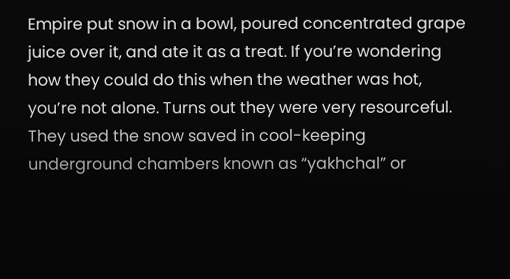Empire put snow in a bowl, poured concentrated grape juice over it, and ate it as a treat. If you’re wondering how they could do this when the weather was hot, you’re not alone. Turns out they were very resourceful. They used the snow saved in cool-keeping underground chambers known as “yakhchal” or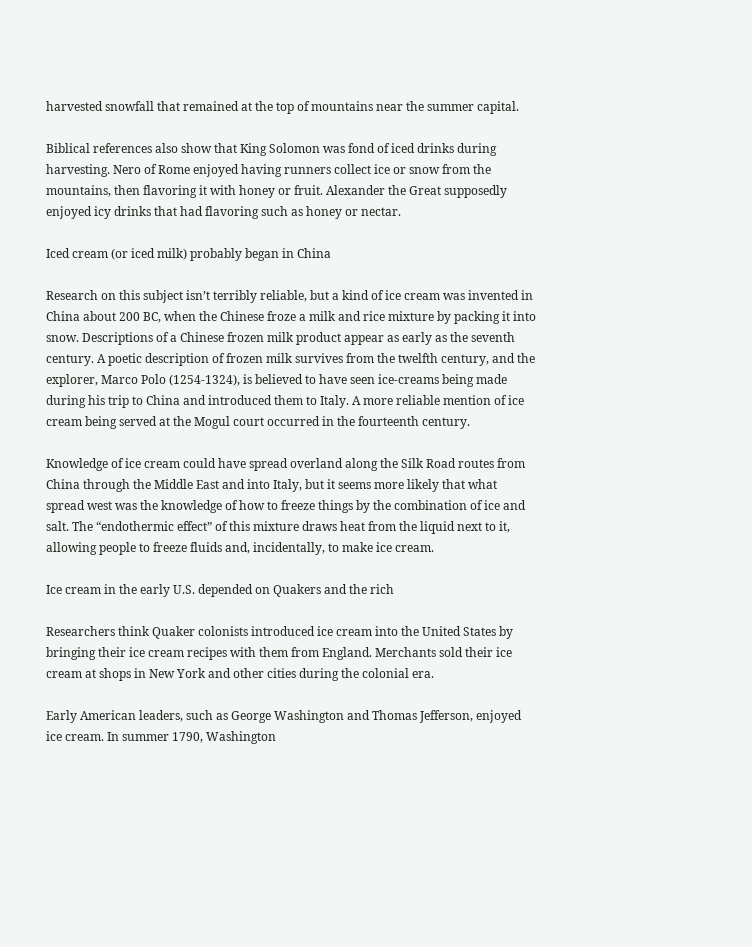harvested snowfall that remained at the top of mountains near the summer capital.

Biblical references also show that King Solomon was fond of iced drinks during harvesting. Nero of Rome enjoyed having runners collect ice or snow from the mountains, then flavoring it with honey or fruit. Alexander the Great supposedly enjoyed icy drinks that had flavoring such as honey or nectar.

Iced cream (or iced milk) probably began in China

Research on this subject isn’t terribly reliable, but a kind of ice cream was invented in China about 200 BC, when the Chinese froze a milk and rice mixture by packing it into snow. Descriptions of a Chinese frozen milk product appear as early as the seventh century. A poetic description of frozen milk survives from the twelfth century, and the explorer, Marco Polo (1254-1324), is believed to have seen ice-creams being made during his trip to China and introduced them to Italy. A more reliable mention of ice cream being served at the Mogul court occurred in the fourteenth century.

Knowledge of ice cream could have spread overland along the Silk Road routes from China through the Middle East and into Italy, but it seems more likely that what spread west was the knowledge of how to freeze things by the combination of ice and salt. The “endothermic effect” of this mixture draws heat from the liquid next to it, allowing people to freeze fluids and, incidentally, to make ice cream.

Ice cream in the early U.S. depended on Quakers and the rich

Researchers think Quaker colonists introduced ice cream into the United States by bringing their ice cream recipes with them from England. Merchants sold their ice cream at shops in New York and other cities during the colonial era.

Early American leaders, such as George Washington and Thomas Jefferson, enjoyed ice cream. In summer 1790, Washington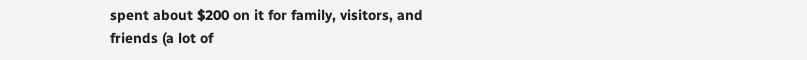spent about $200 on it for family, visitors, and friends (a lot of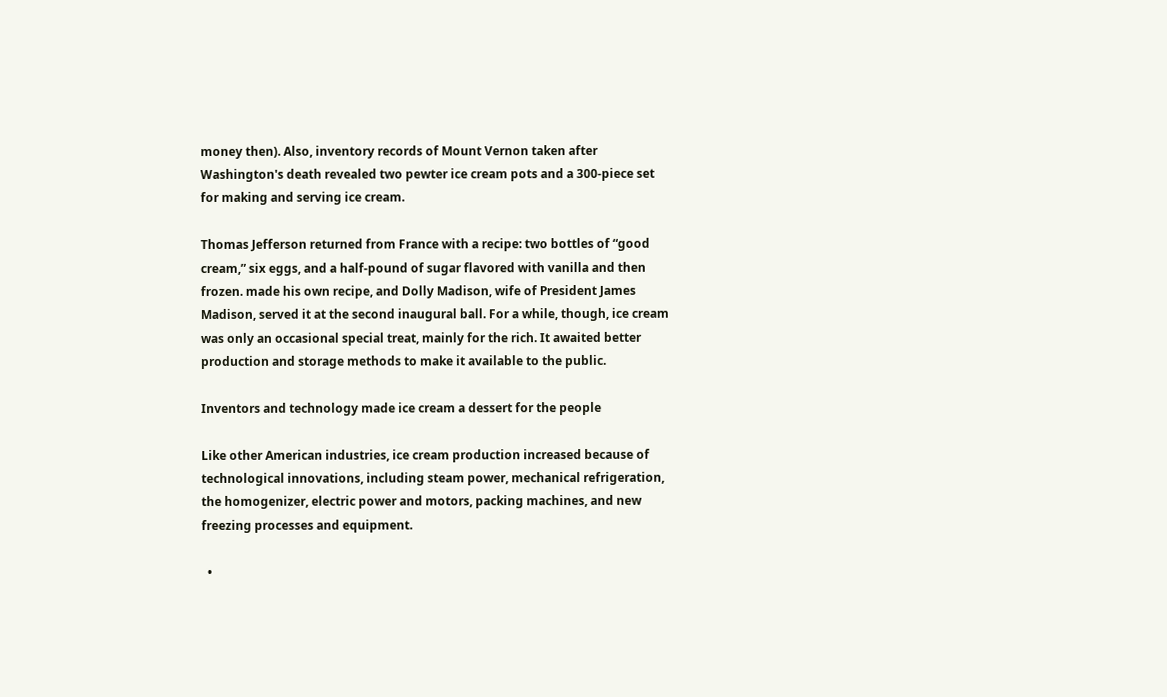money then). Also, inventory records of Mount Vernon taken after Washington's death revealed two pewter ice cream pots and a 300-piece set for making and serving ice cream.

Thomas Jefferson returned from France with a recipe: two bottles of “good cream,” six eggs, and a half-pound of sugar flavored with vanilla and then frozen. made his own recipe, and Dolly Madison, wife of President James Madison, served it at the second inaugural ball. For a while, though, ice cream was only an occasional special treat, mainly for the rich. It awaited better production and storage methods to make it available to the public.

Inventors and technology made ice cream a dessert for the people

Like other American industries, ice cream production increased because of technological innovations, including steam power, mechanical refrigeration, the homogenizer, electric power and motors, packing machines, and new freezing processes and equipment.

  •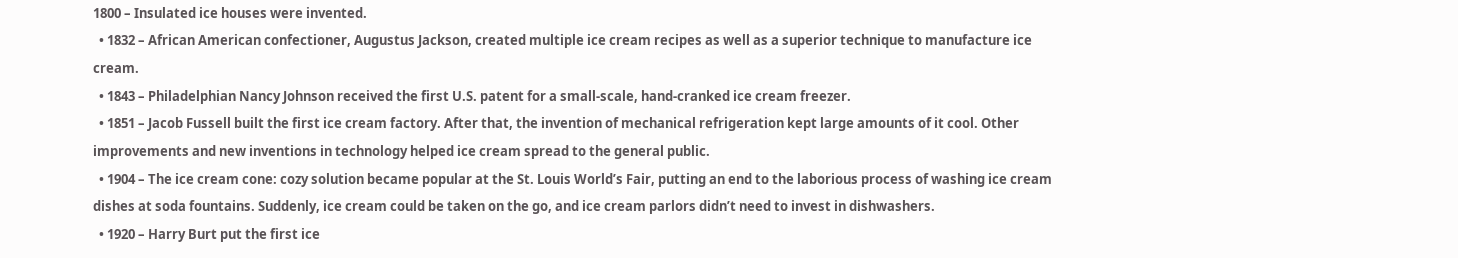1800 – Insulated ice houses were invented.
  • 1832 – African American confectioner, Augustus Jackson, created multiple ice cream recipes as well as a superior technique to manufacture ice cream.
  • 1843 – Philadelphian Nancy Johnson received the first U.S. patent for a small-scale, hand-cranked ice cream freezer.
  • 1851 – Jacob Fussell built the first ice cream factory. After that, the invention of mechanical refrigeration kept large amounts of it cool. Other improvements and new inventions in technology helped ice cream spread to the general public.
  • 1904 – The ice cream cone: cozy solution became popular at the St. Louis World’s Fair, putting an end to the laborious process of washing ice cream dishes at soda fountains. Suddenly, ice cream could be taken on the go, and ice cream parlors didn’t need to invest in dishwashers.
  • 1920 – Harry Burt put the first ice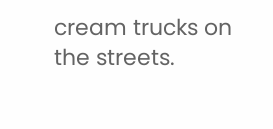cream trucks on the streets.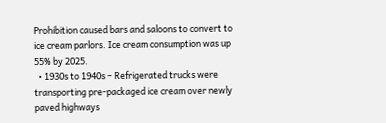Prohibition caused bars and saloons to convert to ice cream parlors. Ice cream consumption was up 55% by 2025.
  • 1930s to 1940s – Refrigerated trucks were transporting pre-packaged ice cream over newly paved highways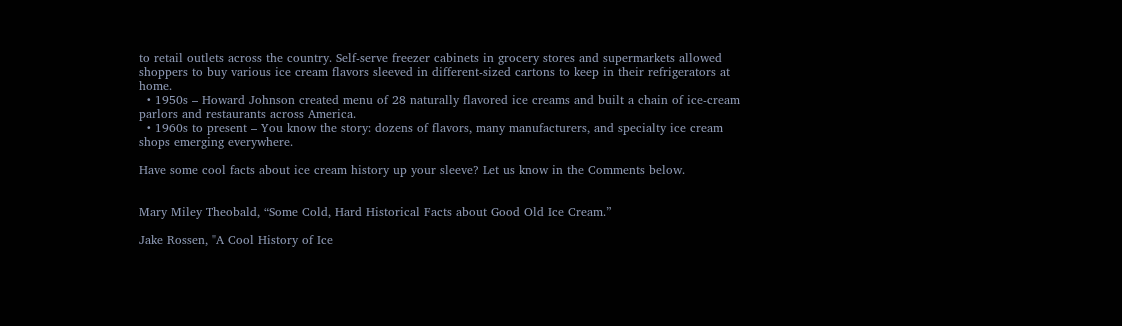to retail outlets across the country. Self-serve freezer cabinets in grocery stores and supermarkets allowed shoppers to buy various ice cream flavors sleeved in different-sized cartons to keep in their refrigerators at home.
  • 1950s – Howard Johnson created menu of 28 naturally flavored ice creams and built a chain of ice-cream parlors and restaurants across America.
  • 1960s to present – You know the story: dozens of flavors, many manufacturers, and specialty ice cream shops emerging everywhere.

Have some cool facts about ice cream history up your sleeve? Let us know in the Comments below.


Mary Miley Theobald, “Some Cold, Hard Historical Facts about Good Old Ice Cream.”

Jake Rossen, "A Cool History of Ice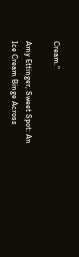Cream."

Amy Ettinger, Sweet Spot: An Ice Cream Binge Across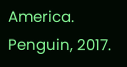America.  Penguin, 2017.